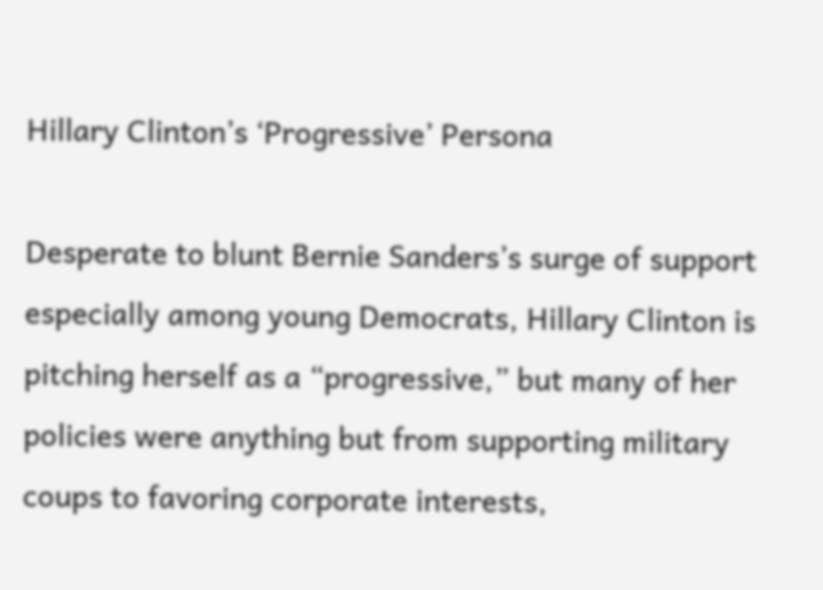Hillary Clinton’s ‘Progressive’ Persona

Desperate to blunt Bernie Sanders’s surge of support especially among young Democrats, Hillary Clinton is pitching herself as a “progressive,” but many of her policies were anything but from supporting military coups to favoring corporate interests,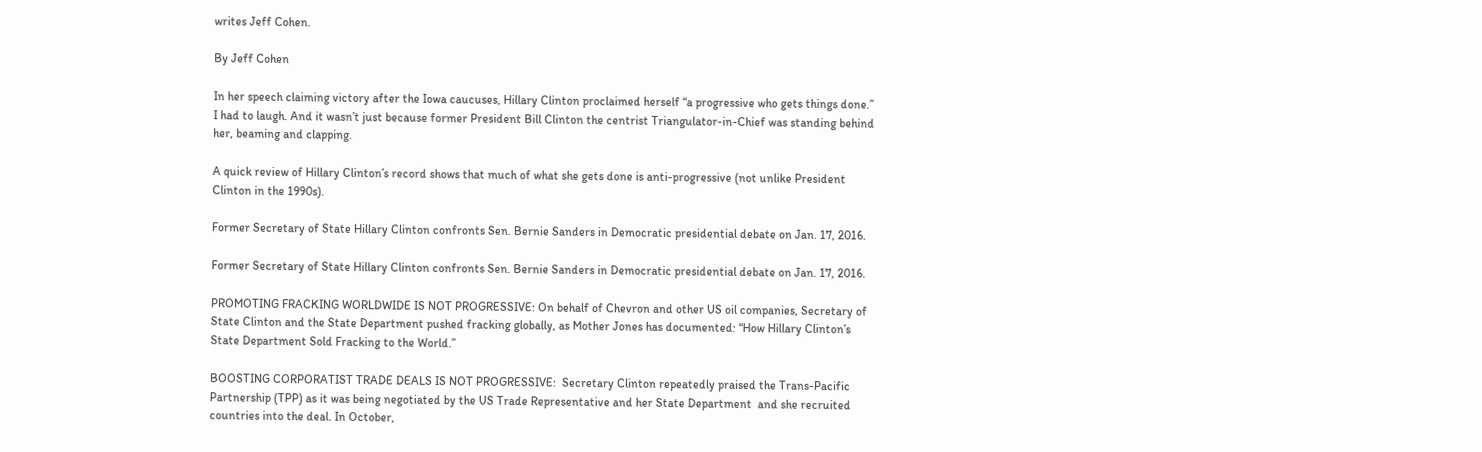writes Jeff Cohen.

By Jeff Cohen

In her speech claiming victory after the Iowa caucuses, Hillary Clinton proclaimed herself “a progressive who gets things done.” I had to laugh. And it wasn’t just because former President Bill Clinton the centrist Triangulator-in-Chief was standing behind her, beaming and clapping.

A quick review of Hillary Clinton’s record shows that much of what she gets done is anti-progressive (not unlike President Clinton in the 1990s).

Former Secretary of State Hillary Clinton confronts Sen. Bernie Sanders in Democratic presidential debate on Jan. 17, 2016.

Former Secretary of State Hillary Clinton confronts Sen. Bernie Sanders in Democratic presidential debate on Jan. 17, 2016.

PROMOTING FRACKING WORLDWIDE IS NOT PROGRESSIVE: On behalf of Chevron and other US oil companies, Secretary of State Clinton and the State Department pushed fracking globally, as Mother Jones has documented: “How Hillary Clinton’s State Department Sold Fracking to the World.”

BOOSTING CORPORATIST TRADE DEALS IS NOT PROGRESSIVE:  Secretary Clinton repeatedly praised the Trans-Pacific Partnership (TPP) as it was being negotiated by the US Trade Representative and her State Department  and she recruited countries into the deal. In October,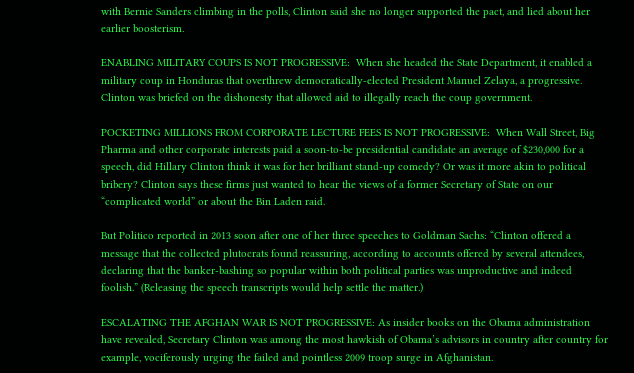with Bernie Sanders climbing in the polls, Clinton said she no longer supported the pact, and lied about her earlier boosterism.

ENABLING MILITARY COUPS IS NOT PROGRESSIVE:  When she headed the State Department, it enabled a military coup in Honduras that overthrew democratically-elected President Manuel Zelaya, a progressive. Clinton was briefed on the dishonesty that allowed aid to illegally reach the coup government.

POCKETING MILLIONS FROM CORPORATE LECTURE FEES IS NOT PROGRESSIVE:  When Wall Street, Big Pharma and other corporate interests paid a soon-to-be presidential candidate an average of $230,000 for a speech, did Hillary Clinton think it was for her brilliant stand-up comedy? Or was it more akin to political bribery? Clinton says these firms just wanted to hear the views of a former Secretary of State on our “complicated world” or about the Bin Laden raid.

But Politico reported in 2013 soon after one of her three speeches to Goldman Sachs: “Clinton offered a message that the collected plutocrats found reassuring, according to accounts offered by several attendees, declaring that the banker-bashing so popular within both political parties was unproductive and indeed foolish.” (Releasing the speech transcripts would help settle the matter.)

ESCALATING THE AFGHAN WAR IS NOT PROGRESSIVE: As insider books on the Obama administration have revealed, Secretary Clinton was among the most hawkish of Obama’s advisors in country after country for example, vociferously urging the failed and pointless 2009 troop surge in Afghanistan.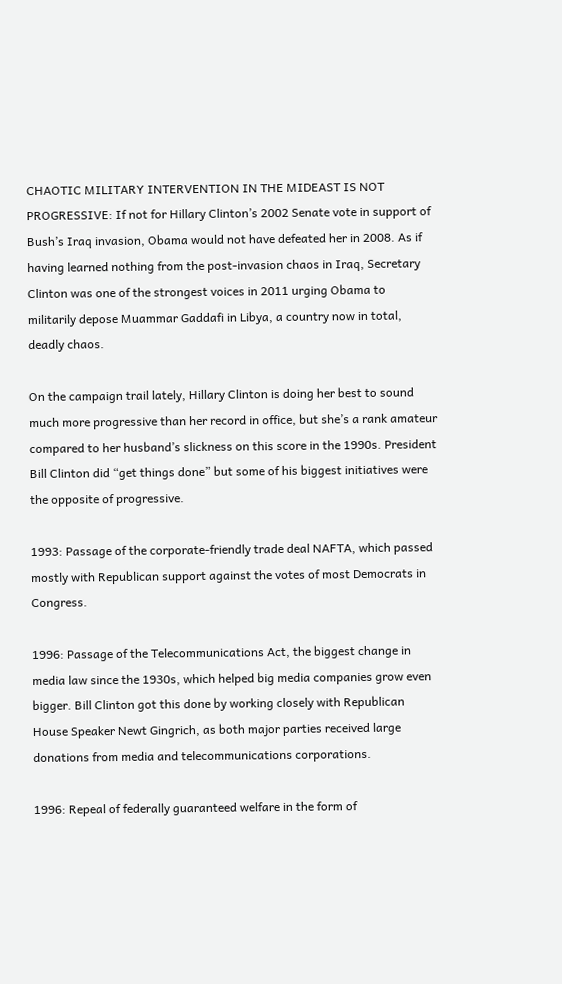CHAOTIC MILITARY INTERVENTION IN THE MIDEAST IS NOT PROGRESSIVE: If not for Hillary Clinton’s 2002 Senate vote in support of Bush’s Iraq invasion, Obama would not have defeated her in 2008. As if having learned nothing from the post-invasion chaos in Iraq, Secretary Clinton was one of the strongest voices in 2011 urging Obama to militarily depose Muammar Gaddafi in Libya, a country now in total, deadly chaos.

On the campaign trail lately, Hillary Clinton is doing her best to sound much more progressive than her record in office, but she’s a rank amateur compared to her husband’s slickness on this score in the 1990s. President Bill Clinton did “get things done” but some of his biggest initiatives were the opposite of progressive.

1993: Passage of the corporate-friendly trade deal NAFTA, which passed mostly with Republican support against the votes of most Democrats in Congress.

1996: Passage of the Telecommunications Act, the biggest change in media law since the 1930s, which helped big media companies grow even bigger. Bill Clinton got this done by working closely with Republican House Speaker Newt Gingrich, as both major parties received large donations from media and telecommunications corporations.

1996: Repeal of federally guaranteed welfare in the form of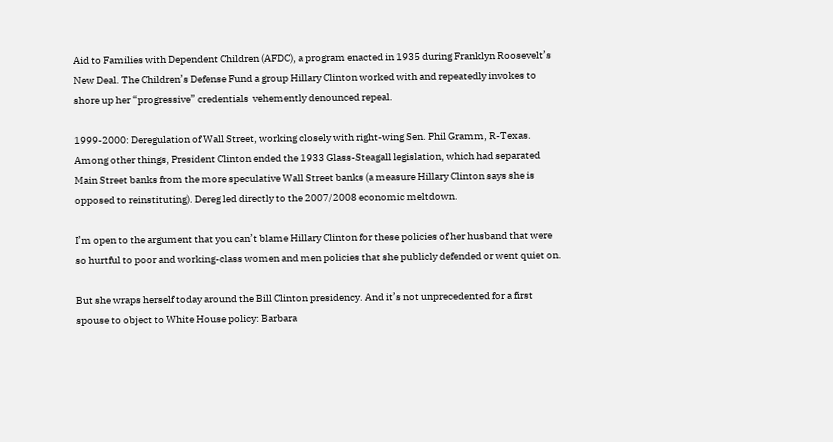Aid to Families with Dependent Children (AFDC), a program enacted in 1935 during Franklyn Roosevelt’s New Deal. The Children’s Defense Fund a group Hillary Clinton worked with and repeatedly invokes to shore up her “progressive” credentials  vehemently denounced repeal.

1999-2000: Deregulation of Wall Street, working closely with right-wing Sen. Phil Gramm, R-Texas. Among other things, President Clinton ended the 1933 Glass-Steagall legislation, which had separated Main Street banks from the more speculative Wall Street banks (a measure Hillary Clinton says she is opposed to reinstituting). Dereg led directly to the 2007/2008 economic meltdown.

I’m open to the argument that you can’t blame Hillary Clinton for these policies of her husband that were so hurtful to poor and working-class women and men policies that she publicly defended or went quiet on.

But she wraps herself today around the Bill Clinton presidency. And it’s not unprecedented for a first spouse to object to White House policy: Barbara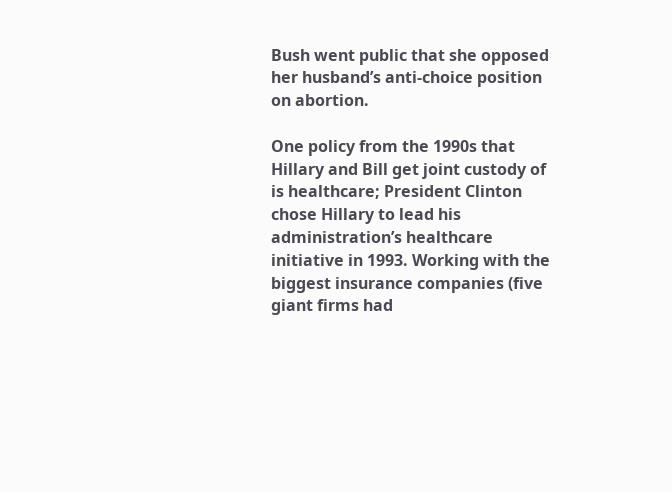Bush went public that she opposed her husband’s anti-choice position on abortion.

One policy from the 1990s that Hillary and Bill get joint custody of is healthcare; President Clinton chose Hillary to lead his administration’s healthcare initiative in 1993. Working with the biggest insurance companies (five giant firms had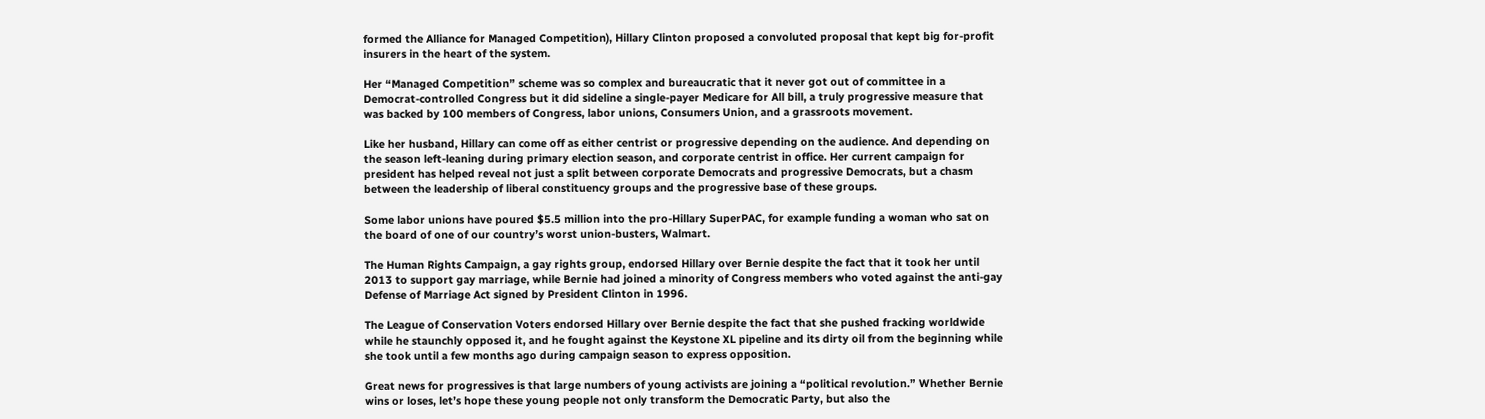formed the Alliance for Managed Competition), Hillary Clinton proposed a convoluted proposal that kept big for-profit insurers in the heart of the system.

Her “Managed Competition” scheme was so complex and bureaucratic that it never got out of committee in a Democrat-controlled Congress but it did sideline a single-payer Medicare for All bill, a truly progressive measure that was backed by 100 members of Congress, labor unions, Consumers Union, and a grassroots movement.

Like her husband, Hillary can come off as either centrist or progressive depending on the audience. And depending on the season left-leaning during primary election season, and corporate centrist in office. Her current campaign for president has helped reveal not just a split between corporate Democrats and progressive Democrats, but a chasm between the leadership of liberal constituency groups and the progressive base of these groups.

Some labor unions have poured $5.5 million into the pro-Hillary SuperPAC, for example funding a woman who sat on the board of one of our country’s worst union-busters, Walmart.

The Human Rights Campaign, a gay rights group, endorsed Hillary over Bernie despite the fact that it took her until 2013 to support gay marriage, while Bernie had joined a minority of Congress members who voted against the anti-gay Defense of Marriage Act signed by President Clinton in 1996.

The League of Conservation Voters endorsed Hillary over Bernie despite the fact that she pushed fracking worldwide while he staunchly opposed it, and he fought against the Keystone XL pipeline and its dirty oil from the beginning while she took until a few months ago during campaign season to express opposition.

Great news for progressives is that large numbers of young activists are joining a “political revolution.” Whether Bernie wins or loses, let’s hope these young people not only transform the Democratic Party, but also the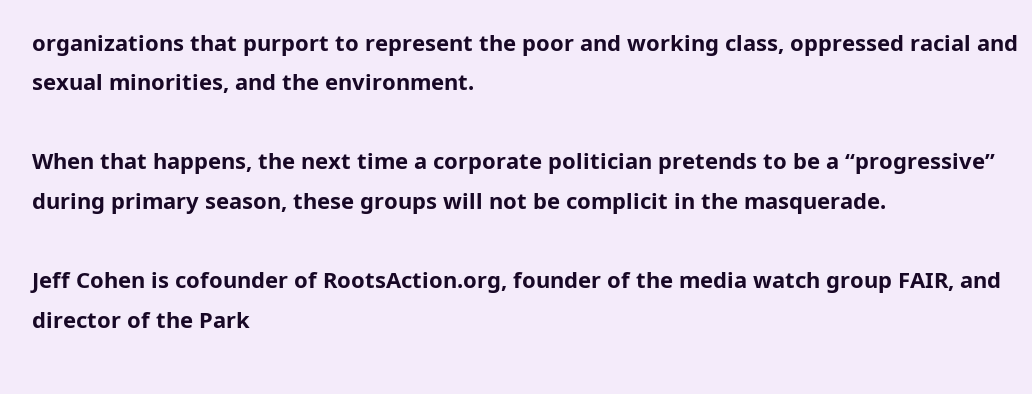organizations that purport to represent the poor and working class, oppressed racial and sexual minorities, and the environment.

When that happens, the next time a corporate politician pretends to be a “progressive” during primary season, these groups will not be complicit in the masquerade.

Jeff Cohen is cofounder of RootsAction.org, founder of the media watch group FAIR, and director of the Park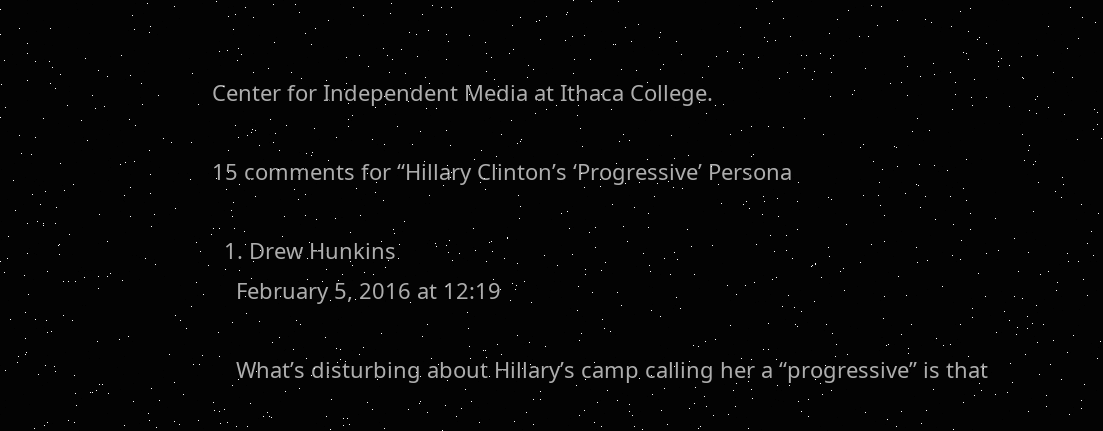Center for Independent Media at Ithaca College.

15 comments for “Hillary Clinton’s ‘Progressive’ Persona

  1. Drew Hunkins
    February 5, 2016 at 12:19

    What’s disturbing about Hillary’s camp calling her a “progressive” is that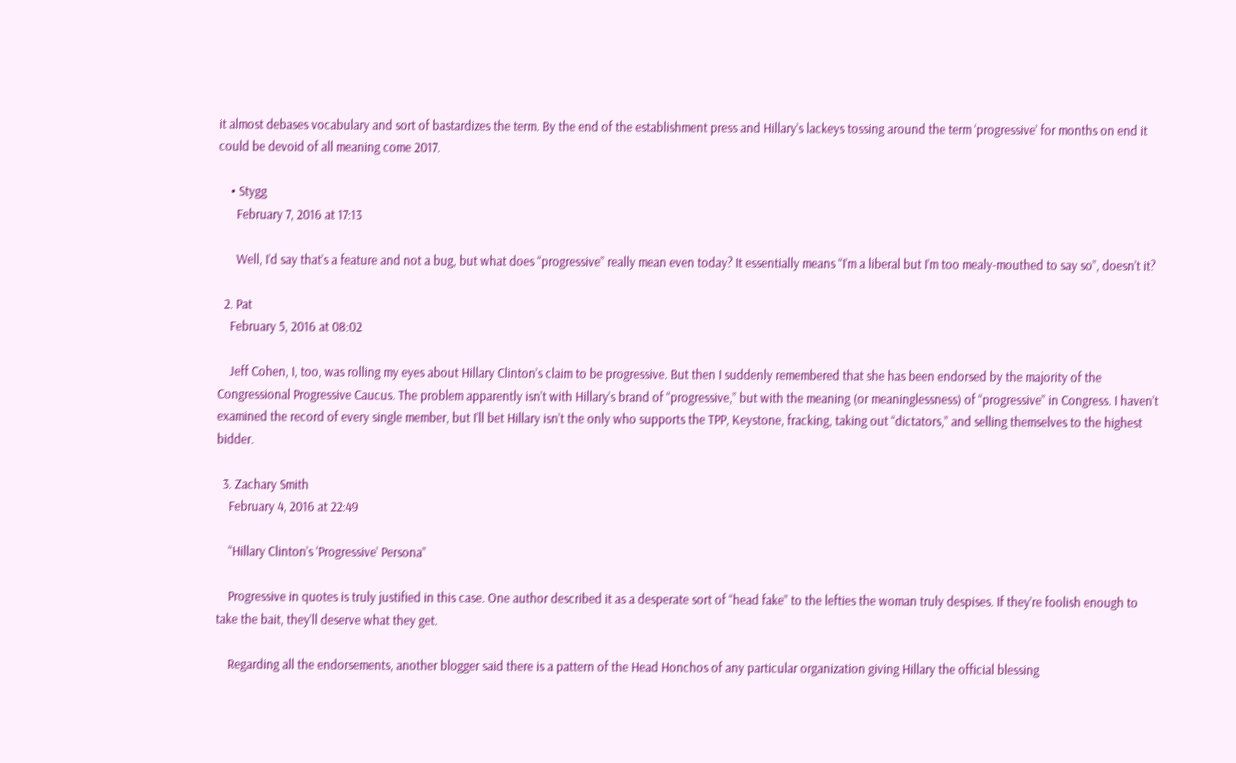it almost debases vocabulary and sort of bastardizes the term. By the end of the establishment press and Hillary’s lackeys tossing around the term ‘progressive’ for months on end it could be devoid of all meaning come 2017.

    • Stygg
      February 7, 2016 at 17:13

      Well, I’d say that’s a feature and not a bug, but what does “progressive” really mean even today? It essentially means “I’m a liberal but I’m too mealy-mouthed to say so”, doesn’t it?

  2. Pat
    February 5, 2016 at 08:02

    Jeff Cohen, I, too, was rolling my eyes about Hillary Clinton’s claim to be progressive. But then I suddenly remembered that she has been endorsed by the majority of the Congressional Progressive Caucus. The problem apparently isn’t with Hillary’s brand of “progressive,” but with the meaning (or meaninglessness) of “progressive” in Congress. I haven’t examined the record of every single member, but I’ll bet Hillary isn’t the only who supports the TPP, Keystone, fracking, taking out “dictators,” and selling themselves to the highest bidder.

  3. Zachary Smith
    February 4, 2016 at 22:49

    “Hillary Clinton’s ‘Progressive’ Persona”

    Progressive in quotes is truly justified in this case. One author described it as a desperate sort of “head fake” to the lefties the woman truly despises. If they’re foolish enough to take the bait, they’ll deserve what they get.

    Regarding all the endorsements, another blogger said there is a pattern of the Head Honchos of any particular organization giving Hillary the official blessing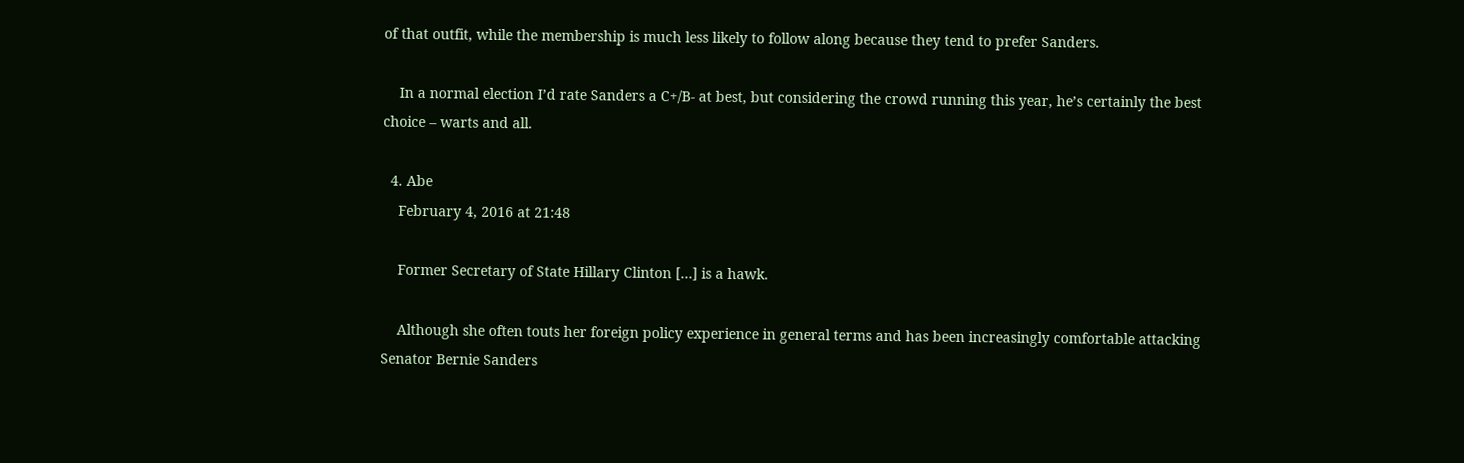of that outfit, while the membership is much less likely to follow along because they tend to prefer Sanders.

    In a normal election I’d rate Sanders a C+/B- at best, but considering the crowd running this year, he’s certainly the best choice – warts and all.

  4. Abe
    February 4, 2016 at 21:48

    Former Secretary of State Hillary Clinton […] is a hawk.

    Although she often touts her foreign policy experience in general terms and has been increasingly comfortable attacking Senator Bernie Sanders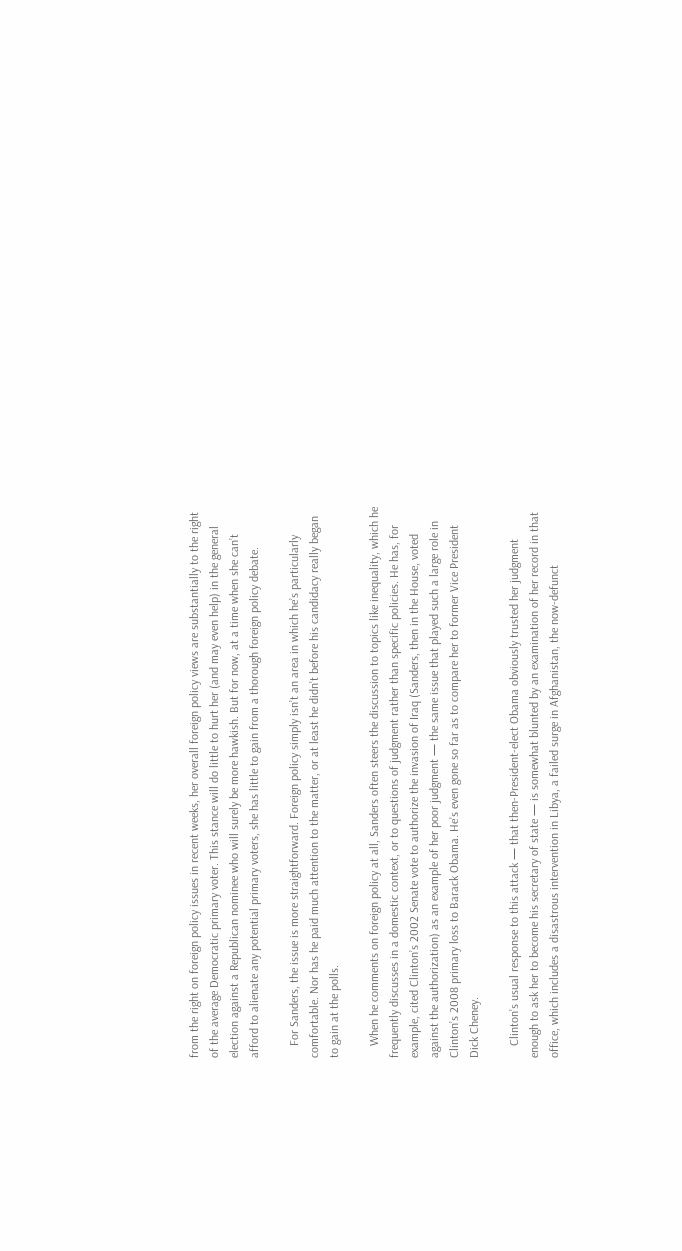from the right on foreign policy issues in recent weeks, her overall foreign policy views are substantially to the right of the average Democratic primary voter. This stance will do little to hurt her (and may even help) in the general election against a Republican nominee who will surely be more hawkish. But for now, at a time when she can’t afford to alienate any potential primary voters, she has little to gain from a thorough foreign policy debate.

    For Sanders, the issue is more straightforward. Foreign policy simply isn’t an area in which he’s particularly comfortable. Nor has he paid much attention to the matter, or at least he didn’t before his candidacy really began to gain at the polls.

    When he comments on foreign policy at all, Sanders often steers the discussion to topics like inequality, which he frequently discusses in a domestic context, or to questions of judgment rather than specific policies. He has, for example, cited Clinton’s 2002 Senate vote to authorize the invasion of Iraq (Sanders, then in the House, voted against the authorization) as an example of her poor judgment — the same issue that played such a large role in Clinton’s 2008 primary loss to Barack Obama. He’s even gone so far as to compare her to former Vice President Dick Cheney.

    Clinton’s usual response to this attack — that then-President-elect Obama obviously trusted her judgment enough to ask her to become his secretary of state — is somewhat blunted by an examination of her record in that office, which includes a disastrous intervention in Libya, a failed surge in Afghanistan, the now-defunct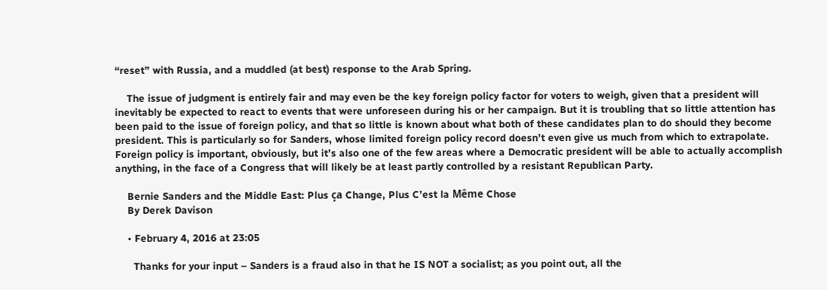“reset” with Russia, and a muddled (at best) response to the Arab Spring.

    The issue of judgment is entirely fair and may even be the key foreign policy factor for voters to weigh, given that a president will inevitably be expected to react to events that were unforeseen during his or her campaign. But it is troubling that so little attention has been paid to the issue of foreign policy, and that so little is known about what both of these candidates plan to do should they become president. This is particularly so for Sanders, whose limited foreign policy record doesn’t even give us much from which to extrapolate. Foreign policy is important, obviously, but it’s also one of the few areas where a Democratic president will be able to actually accomplish anything, in the face of a Congress that will likely be at least partly controlled by a resistant Republican Party.

    Bernie Sanders and the Middle East: Plus ça Change, Plus C’est la Même Chose
    By Derek Davison

    • February 4, 2016 at 23:05

      Thanks for your input – Sanders is a fraud also in that he IS NOT a socialist; as you point out, all the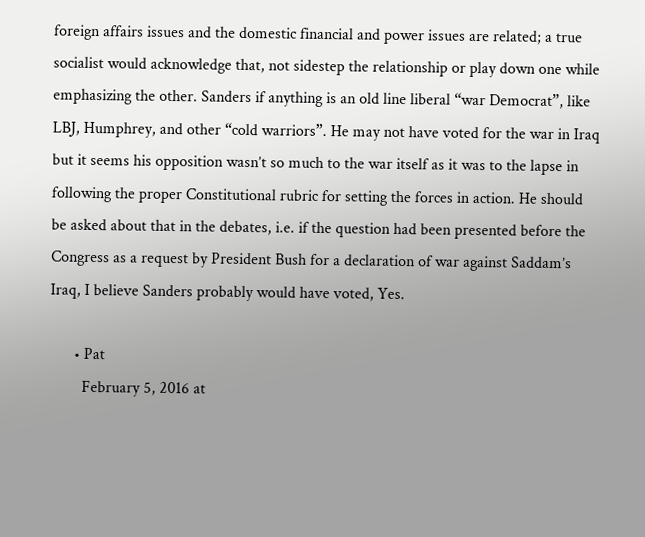foreign affairs issues and the domestic financial and power issues are related; a true socialist would acknowledge that, not sidestep the relationship or play down one while emphasizing the other. Sanders if anything is an old line liberal “war Democrat”, like LBJ, Humphrey, and other “cold warriors”. He may not have voted for the war in Iraq but it seems his opposition wasn’t so much to the war itself as it was to the lapse in following the proper Constitutional rubric for setting the forces in action. He should be asked about that in the debates, i.e. if the question had been presented before the Congress as a request by President Bush for a declaration of war against Saddam’s Iraq, I believe Sanders probably would have voted, Yes.

      • Pat
        February 5, 2016 at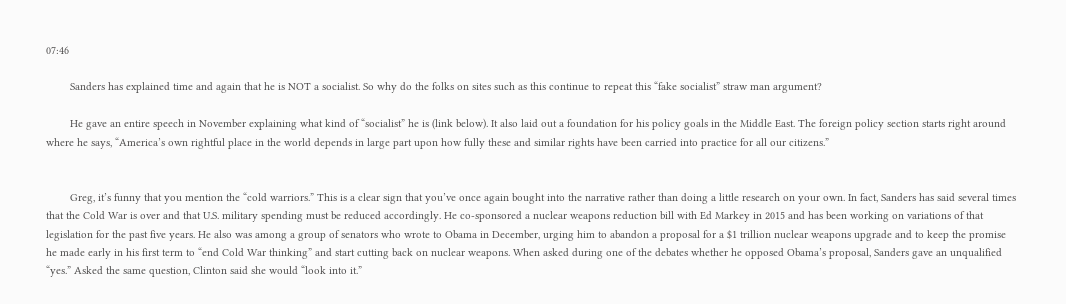07:46

        Sanders has explained time and again that he is NOT a socialist. So why do the folks on sites such as this continue to repeat this “fake socialist” straw man argument?

        He gave an entire speech in November explaining what kind of “socialist” he is (link below). It also laid out a foundation for his policy goals in the Middle East. The foreign policy section starts right around where he says, “America’s own rightful place in the world depends in large part upon how fully these and similar rights have been carried into practice for all our citizens.”


        Greg, it’s funny that you mention the “cold warriors.” This is a clear sign that you’ve once again bought into the narrative rather than doing a little research on your own. In fact, Sanders has said several times that the Cold War is over and that U.S. military spending must be reduced accordingly. He co-sponsored a nuclear weapons reduction bill with Ed Markey in 2015 and has been working on variations of that legislation for the past five years. He also was among a group of senators who wrote to Obama in December, urging him to abandon a proposal for a $1 trillion nuclear weapons upgrade and to keep the promise he made early in his first term to “end Cold War thinking” and start cutting back on nuclear weapons. When asked during one of the debates whether he opposed Obama’s proposal, Sanders gave an unqualified “yes.” Asked the same question, Clinton said she would “look into it.”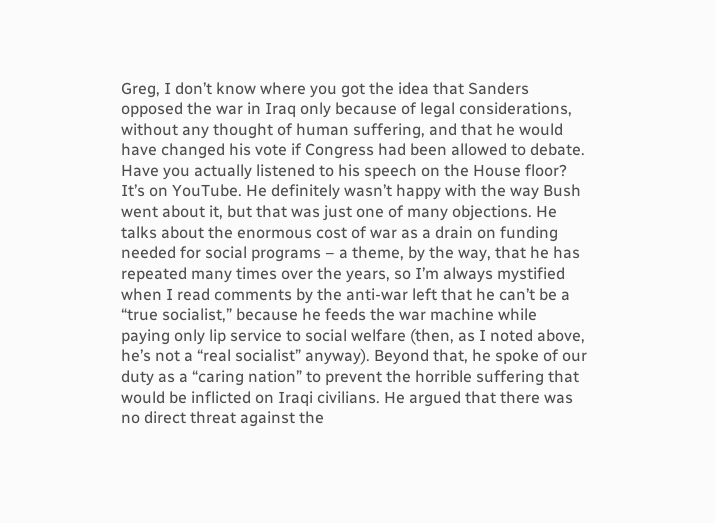Greg, I don’t know where you got the idea that Sanders opposed the war in Iraq only because of legal considerations, without any thought of human suffering, and that he would have changed his vote if Congress had been allowed to debate. Have you actually listened to his speech on the House floor? It’s on YouTube. He definitely wasn’t happy with the way Bush went about it, but that was just one of many objections. He talks about the enormous cost of war as a drain on funding needed for social programs – a theme, by the way, that he has repeated many times over the years, so I’m always mystified when I read comments by the anti-war left that he can’t be a “true socialist,” because he feeds the war machine while paying only lip service to social welfare (then, as I noted above, he’s not a “real socialist” anyway). Beyond that, he spoke of our duty as a “caring nation” to prevent the horrible suffering that would be inflicted on Iraqi civilians. He argued that there was no direct threat against the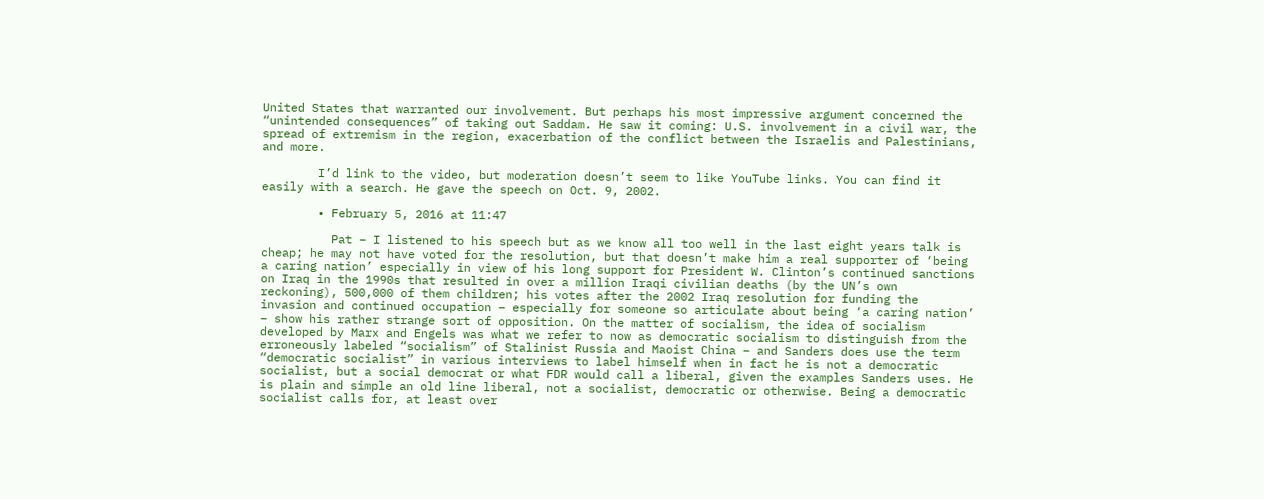United States that warranted our involvement. But perhaps his most impressive argument concerned the “unintended consequences” of taking out Saddam. He saw it coming: U.S. involvement in a civil war, the spread of extremism in the region, exacerbation of the conflict between the Israelis and Palestinians, and more.

        I’d link to the video, but moderation doesn’t seem to like YouTube links. You can find it easily with a search. He gave the speech on Oct. 9, 2002.

        • February 5, 2016 at 11:47

          Pat – I listened to his speech but as we know all too well in the last eight years talk is cheap; he may not have voted for the resolution, but that doesn’t make him a real supporter of ‘being a caring nation’ especially in view of his long support for President W. Clinton’s continued sanctions on Iraq in the 1990s that resulted in over a million Iraqi civilian deaths (by the UN’s own reckoning), 500,000 of them children; his votes after the 2002 Iraq resolution for funding the invasion and continued occupation – especially for someone so articulate about being ‘a caring nation’ – show his rather strange sort of opposition. On the matter of socialism, the idea of socialism developed by Marx and Engels was what we refer to now as democratic socialism to distinguish from the erroneously labeled “socialism” of Stalinist Russia and Maoist China – and Sanders does use the term “democratic socialist” in various interviews to label himself when in fact he is not a democratic socialist, but a social democrat or what FDR would call a liberal, given the examples Sanders uses. He is plain and simple an old line liberal, not a socialist, democratic or otherwise. Being a democratic socialist calls for, at least over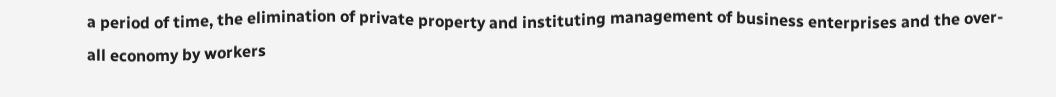a period of time, the elimination of private property and instituting management of business enterprises and the over-all economy by workers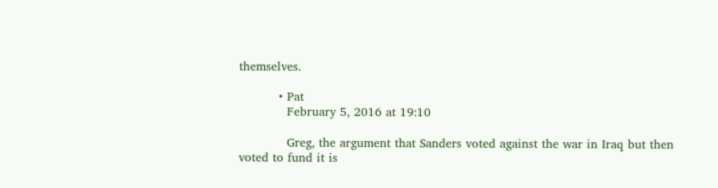themselves.

          • Pat
            February 5, 2016 at 19:10

            Greg, the argument that Sanders voted against the war in Iraq but then voted to fund it is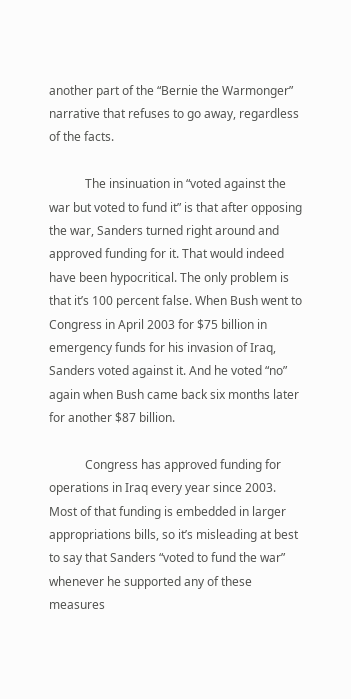another part of the “Bernie the Warmonger” narrative that refuses to go away, regardless of the facts.

            The insinuation in “voted against the war but voted to fund it” is that after opposing the war, Sanders turned right around and approved funding for it. That would indeed have been hypocritical. The only problem is that it’s 100 percent false. When Bush went to Congress in April 2003 for $75 billion in emergency funds for his invasion of Iraq, Sanders voted against it. And he voted “no” again when Bush came back six months later for another $87 billion.

            Congress has approved funding for operations in Iraq every year since 2003. Most of that funding is embedded in larger appropriations bills, so it’s misleading at best to say that Sanders “voted to fund the war” whenever he supported any of these measures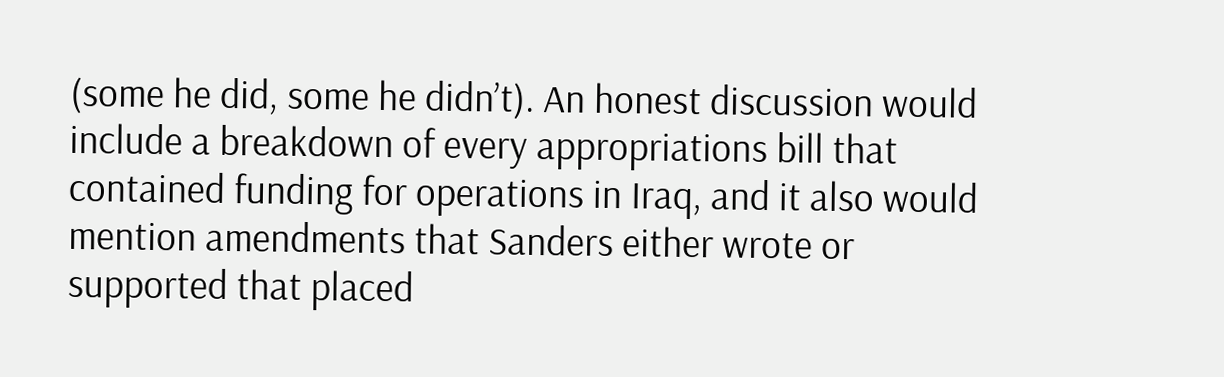(some he did, some he didn’t). An honest discussion would include a breakdown of every appropriations bill that contained funding for operations in Iraq, and it also would mention amendments that Sanders either wrote or supported that placed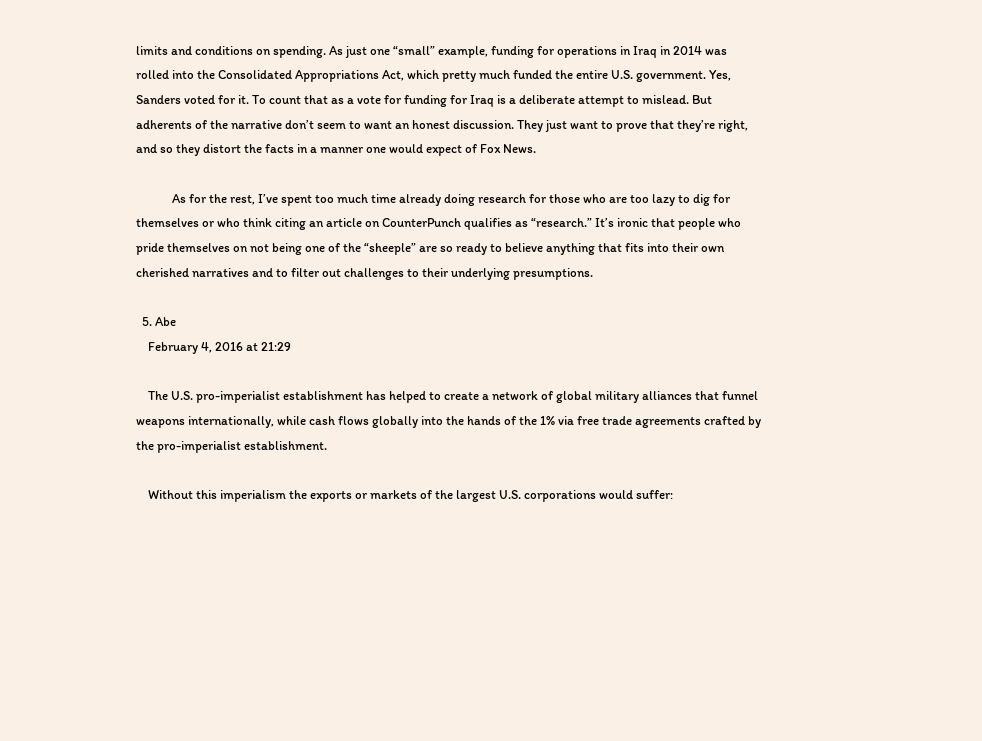limits and conditions on spending. As just one “small” example, funding for operations in Iraq in 2014 was rolled into the Consolidated Appropriations Act, which pretty much funded the entire U.S. government. Yes, Sanders voted for it. To count that as a vote for funding for Iraq is a deliberate attempt to mislead. But adherents of the narrative don’t seem to want an honest discussion. They just want to prove that they’re right, and so they distort the facts in a manner one would expect of Fox News.

            As for the rest, I’ve spent too much time already doing research for those who are too lazy to dig for themselves or who think citing an article on CounterPunch qualifies as “research.” It’s ironic that people who pride themselves on not being one of the “sheeple” are so ready to believe anything that fits into their own cherished narratives and to filter out challenges to their underlying presumptions.

  5. Abe
    February 4, 2016 at 21:29

    The U.S. pro-imperialist establishment has helped to create a network of global military alliances that funnel weapons internationally, while cash flows globally into the hands of the 1% via free trade agreements crafted by the pro-imperialist establishment.

    Without this imperialism the exports or markets of the largest U.S. corporations would suffer: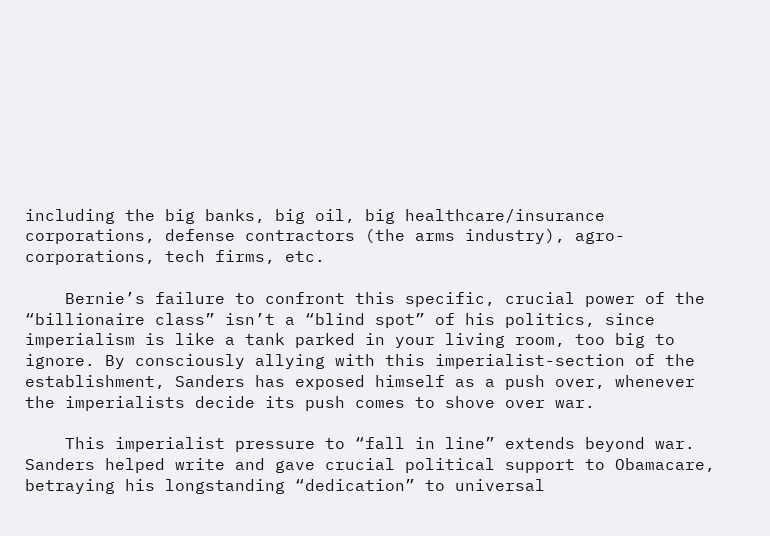including the big banks, big oil, big healthcare/insurance corporations, defense contractors (the arms industry), agro-corporations, tech firms, etc.

    Bernie’s failure to confront this specific, crucial power of the “billionaire class” isn’t a “blind spot” of his politics, since imperialism is like a tank parked in your living room, too big to ignore. By consciously allying with this imperialist-section of the establishment, Sanders has exposed himself as a push over, whenever the imperialists decide its push comes to shove over war.

    This imperialist pressure to “fall in line” extends beyond war. Sanders helped write and gave crucial political support to Obamacare, betraying his longstanding “dedication” to universal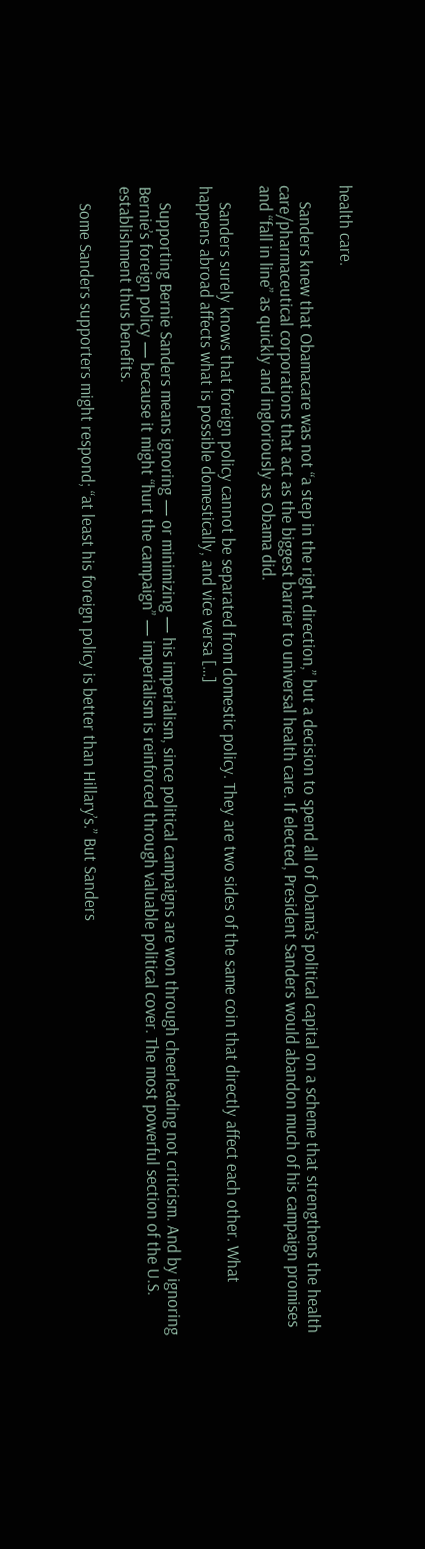health care.

    Sanders knew that Obamacare was not “a step in the right direction,” but a decision to spend all of Obama’s political capital on a scheme that strengthens the health care/pharmaceutical corporations that act as the biggest barrier to universal health care. If elected, President Sanders would abandon much of his campaign promises and “fall in line” as quickly and ingloriously as Obama did.

    Sanders surely knows that foreign policy cannot be separated from domestic policy. They are two sides of the same coin that directly affect each other. What happens abroad affects what is possible domestically, and vice versa […]

    Supporting Bernie Sanders means ignoring — or minimizing — his imperialism, since political campaigns are won through cheerleading not criticism. And by ignoring Bernie’s foreign policy — because it might “hurt the campaign” — imperialism is reinforced through valuable political cover. The most powerful section of the U.S. establishment thus benefits.

    Some Sanders supporters might respond; “at least his foreign policy is better than Hillary’s.” But Sanders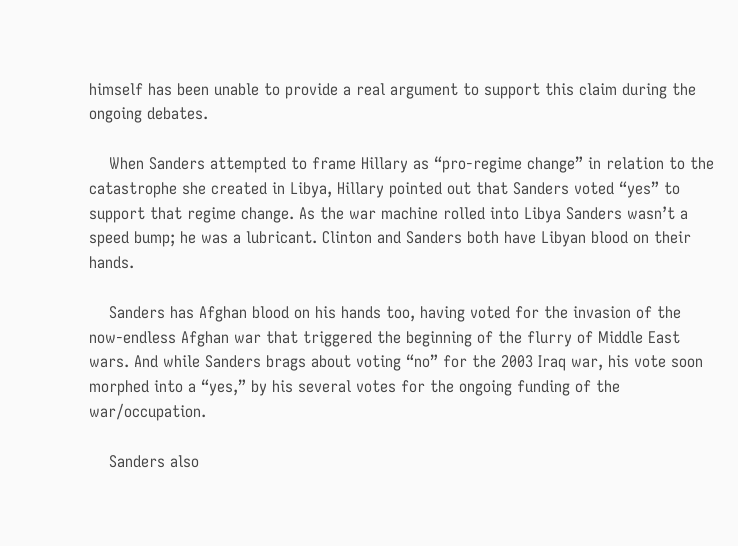himself has been unable to provide a real argument to support this claim during the ongoing debates.

    When Sanders attempted to frame Hillary as “pro-regime change” in relation to the catastrophe she created in Libya, Hillary pointed out that Sanders voted “yes” to support that regime change. As the war machine rolled into Libya Sanders wasn’t a speed bump; he was a lubricant. Clinton and Sanders both have Libyan blood on their hands.

    Sanders has Afghan blood on his hands too, having voted for the invasion of the now-endless Afghan war that triggered the beginning of the flurry of Middle East wars. And while Sanders brags about voting “no” for the 2003 Iraq war, his vote soon morphed into a “yes,” by his several votes for the ongoing funding of the war/occupation.

    Sanders also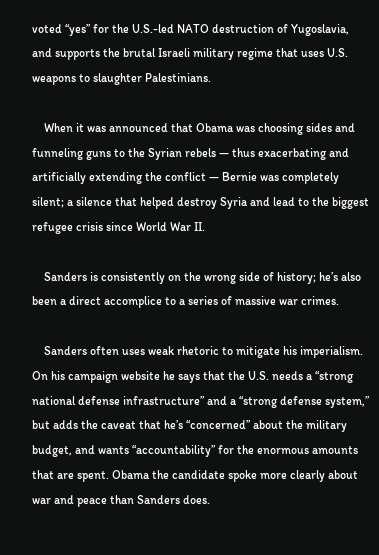voted “yes” for the U.S.-led NATO destruction of Yugoslavia, and supports the brutal Israeli military regime that uses U.S. weapons to slaughter Palestinians.

    When it was announced that Obama was choosing sides and funneling guns to the Syrian rebels — thus exacerbating and artificially extending the conflict — Bernie was completely silent; a silence that helped destroy Syria and lead to the biggest refugee crisis since World War II.

    Sanders is consistently on the wrong side of history; he’s also been a direct accomplice to a series of massive war crimes.

    Sanders often uses weak rhetoric to mitigate his imperialism. On his campaign website he says that the U.S. needs a “strong national defense infrastructure” and a “strong defense system,” but adds the caveat that he’s “concerned” about the military budget, and wants “accountability” for the enormous amounts that are spent. Obama the candidate spoke more clearly about war and peace than Sanders does.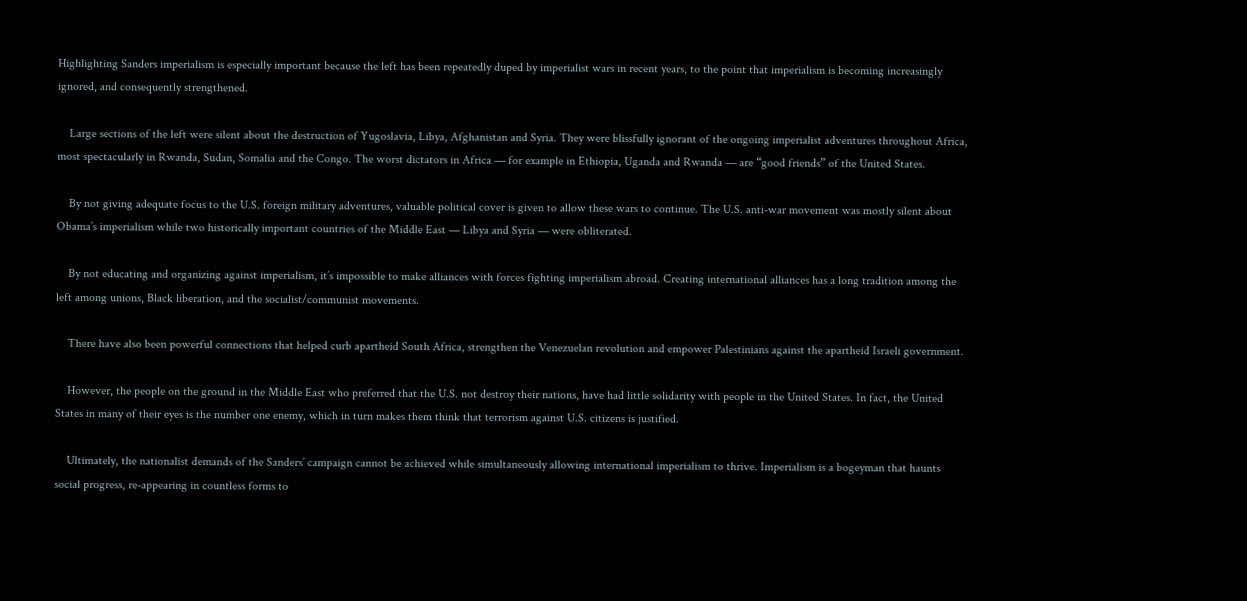Highlighting Sanders imperialism is especially important because the left has been repeatedly duped by imperialist wars in recent years, to the point that imperialism is becoming increasingly ignored, and consequently strengthened.

    Large sections of the left were silent about the destruction of Yugoslavia, Libya, Afghanistan and Syria. They were blissfully ignorant of the ongoing imperialist adventures throughout Africa, most spectacularly in Rwanda, Sudan, Somalia and the Congo. The worst dictators in Africa — for example in Ethiopia, Uganda and Rwanda — are “good friends” of the United States.

    By not giving adequate focus to the U.S. foreign military adventures, valuable political cover is given to allow these wars to continue. The U.S. anti-war movement was mostly silent about Obama’s imperialism while two historically important countries of the Middle East — Libya and Syria — were obliterated.

    By not educating and organizing against imperialism, it’s impossible to make alliances with forces fighting imperialism abroad. Creating international alliances has a long tradition among the left among unions, Black liberation, and the socialist/communist movements.

    There have also been powerful connections that helped curb apartheid South Africa, strengthen the Venezuelan revolution and empower Palestinians against the apartheid Israeli government.

    However, the people on the ground in the Middle East who preferred that the U.S. not destroy their nations, have had little solidarity with people in the United States. In fact, the United States in many of their eyes is the number one enemy, which in turn makes them think that terrorism against U.S. citizens is justified.

    Ultimately, the nationalist demands of the Sanders’ campaign cannot be achieved while simultaneously allowing international imperialism to thrive. Imperialism is a bogeyman that haunts social progress, re-appearing in countless forms to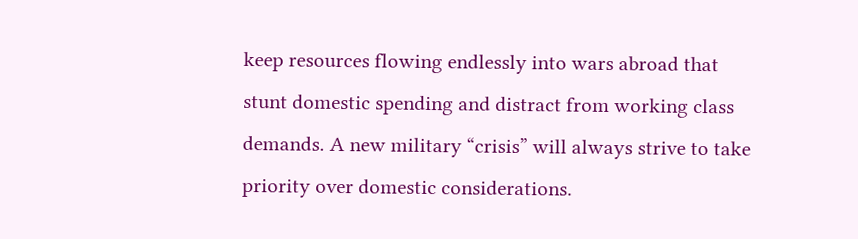keep resources flowing endlessly into wars abroad that stunt domestic spending and distract from working class demands. A new military “crisis” will always strive to take priority over domestic considerations.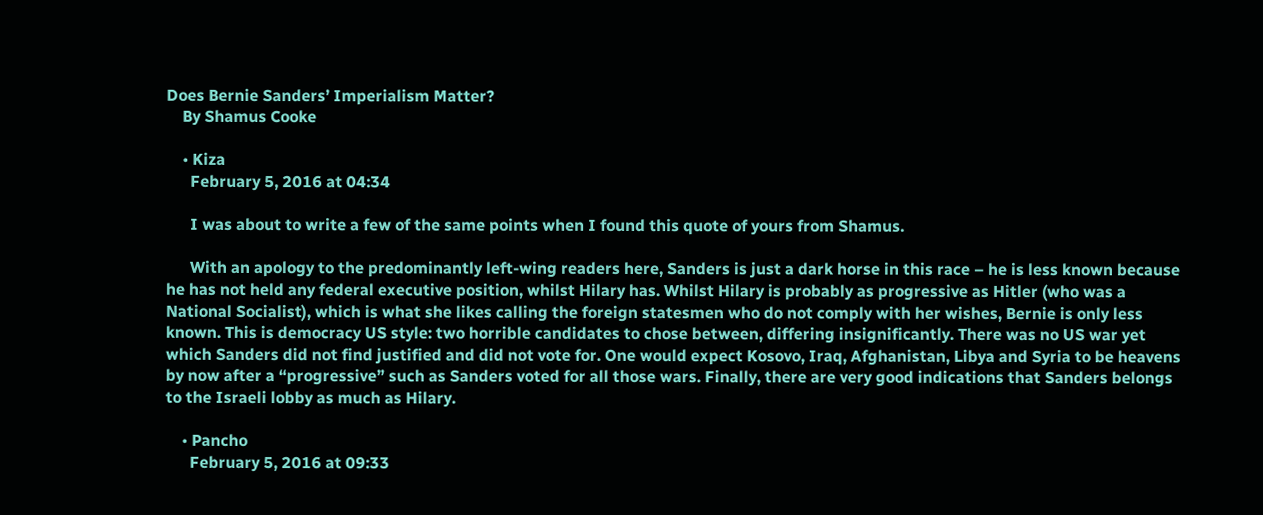Does Bernie Sanders’ Imperialism Matter?
    By Shamus Cooke

    • Kiza
      February 5, 2016 at 04:34

      I was about to write a few of the same points when I found this quote of yours from Shamus.

      With an apology to the predominantly left-wing readers here, Sanders is just a dark horse in this race – he is less known because he has not held any federal executive position, whilst Hilary has. Whilst Hilary is probably as progressive as Hitler (who was a National Socialist), which is what she likes calling the foreign statesmen who do not comply with her wishes, Bernie is only less known. This is democracy US style: two horrible candidates to chose between, differing insignificantly. There was no US war yet which Sanders did not find justified and did not vote for. One would expect Kosovo, Iraq, Afghanistan, Libya and Syria to be heavens by now after a “progressive” such as Sanders voted for all those wars. Finally, there are very good indications that Sanders belongs to the Israeli lobby as much as Hilary.

    • Pancho
      February 5, 2016 at 09:33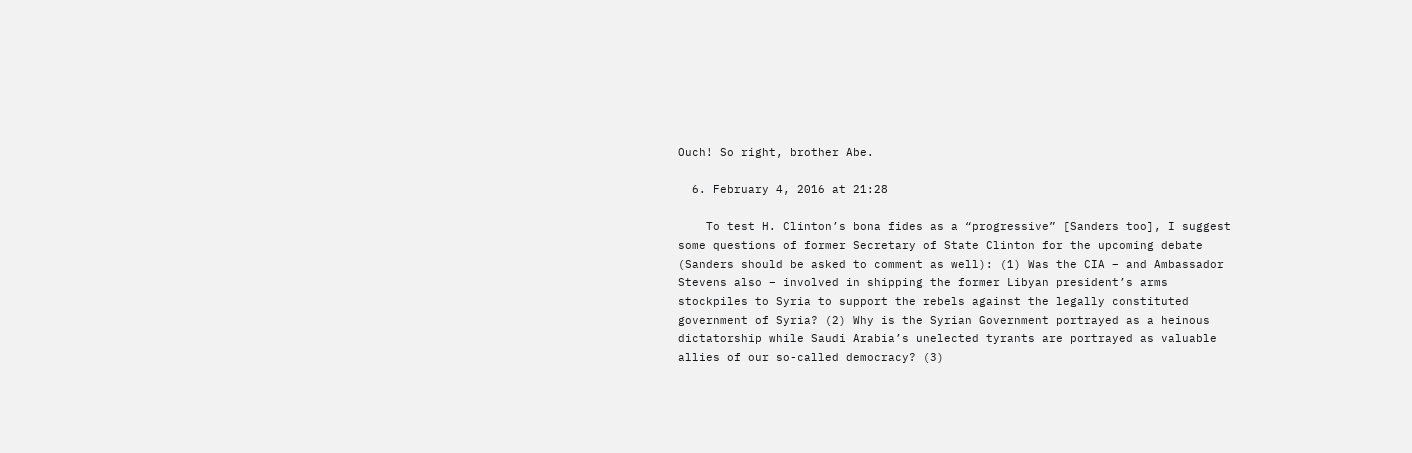Ouch! So right, brother Abe.

  6. February 4, 2016 at 21:28

    To test H. Clinton’s bona fides as a “progressive” [Sanders too], I suggest some questions of former Secretary of State Clinton for the upcoming debate (Sanders should be asked to comment as well): (1) Was the CIA – and Ambassador Stevens also – involved in shipping the former Libyan president’s arms stockpiles to Syria to support the rebels against the legally constituted government of Syria? (2) Why is the Syrian Government portrayed as a heinous dictatorship while Saudi Arabia’s unelected tyrants are portrayed as valuable allies of our so-called democracy? (3)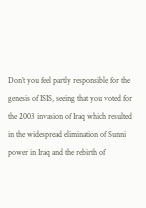Don’t you feel partly responsible for the genesis of ISIS, seeing that you voted for the 2003 invasion of Iraq which resulted in the widespread elimination of Sunni power in Iraq and the rebirth of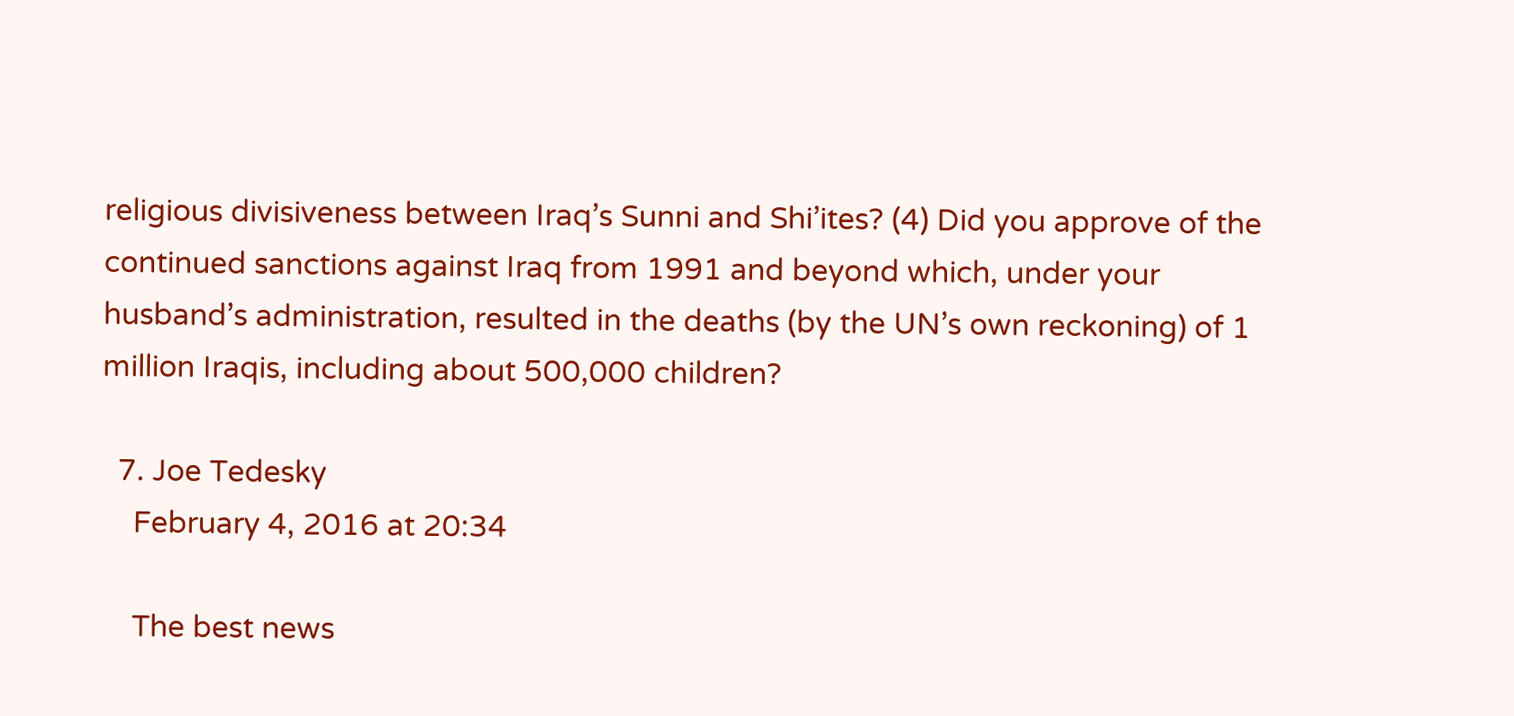religious divisiveness between Iraq’s Sunni and Shi’ites? (4) Did you approve of the continued sanctions against Iraq from 1991 and beyond which, under your husband’s administration, resulted in the deaths (by the UN’s own reckoning) of 1 million Iraqis, including about 500,000 children?

  7. Joe Tedesky
    February 4, 2016 at 20:34

    The best news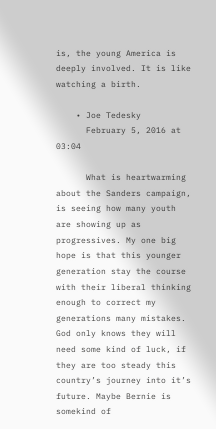is, the young America is deeply involved. It is like watching a birth.

    • Joe Tedesky
      February 5, 2016 at 03:04

      What is heartwarming about the Sanders campaign, is seeing how many youth are showing up as progressives. My one big hope is that this younger generation stay the course with their liberal thinking enough to correct my generations many mistakes. God only knows they will need some kind of luck, if they are too steady this country’s journey into it’s future. Maybe Bernie is somekind of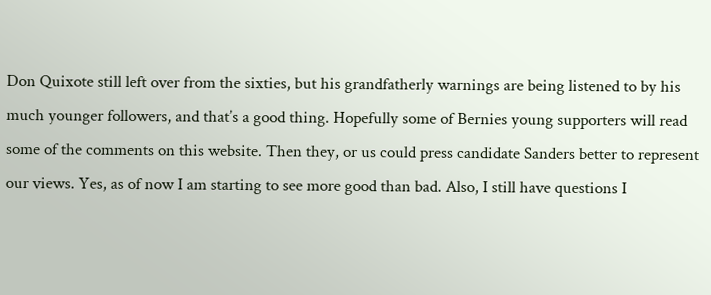Don Quixote still left over from the sixties, but his grandfatherly warnings are being listened to by his much younger followers, and that’s a good thing. Hopefully some of Bernies young supporters will read some of the comments on this website. Then they, or us could press candidate Sanders better to represent our views. Yes, as of now I am starting to see more good than bad. Also, I still have questions I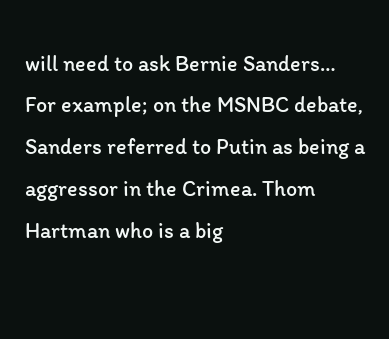will need to ask Bernie Sanders… For example; on the MSNBC debate, Sanders referred to Putin as being a aggressor in the Crimea. Thom Hartman who is a big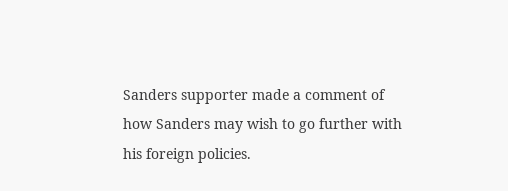Sanders supporter made a comment of how Sanders may wish to go further with his foreign policies.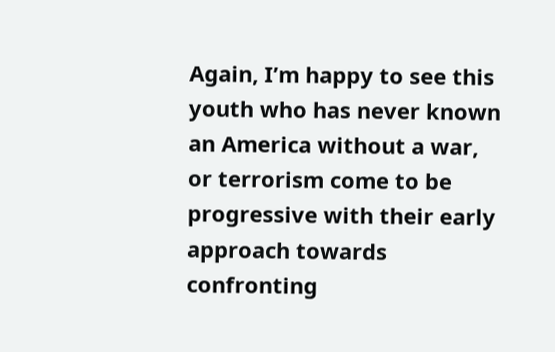Again, I’m happy to see this youth who has never known an America without a war, or terrorism come to be progressive with their early approach towards confronting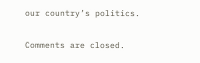our country’s politics.

Comments are closed.